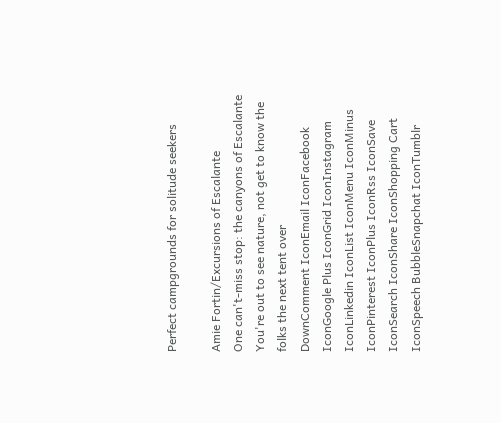Perfect campgrounds for solitude seekers

Amie Fortin/Excursions of Escalante
One can't-miss stop: the canyons of Escalante
You're out to see nature, not get to know the folks the next tent over
DownComment IconEmail IconFacebook IconGoogle Plus IconGrid IconInstagram IconLinkedin IconList IconMenu IconMinus IconPinterest IconPlus IconRss IconSave IconSearch IconShare IconShopping Cart IconSpeech BubbleSnapchat IconTumblr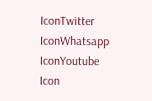IconTwitter IconWhatsapp IconYoutube Icon